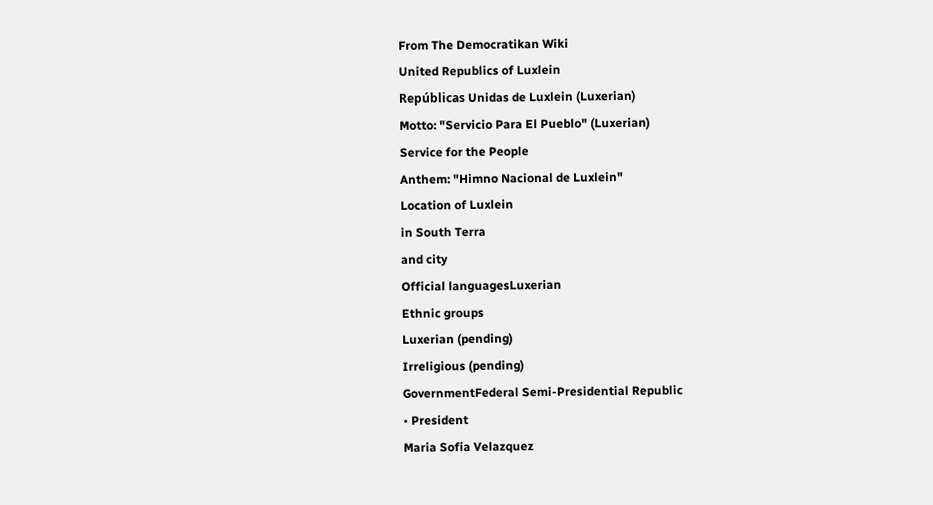From The Democratikan Wiki
United Republics of Luxlein
Repúblicas Unidas de Luxlein (Luxerian)
Motto: "Servicio Para El Pueblo" (Luxerian)
Service for the People
Anthem: "Himno Nacional de Luxlein"
Location of Luxlein
in South Terra
and city
Official languagesLuxerian
Ethnic groups
Luxerian (pending)
Irreligious (pending)
GovernmentFederal Semi-Presidential Republic
• President
Maria Sofia Velazquez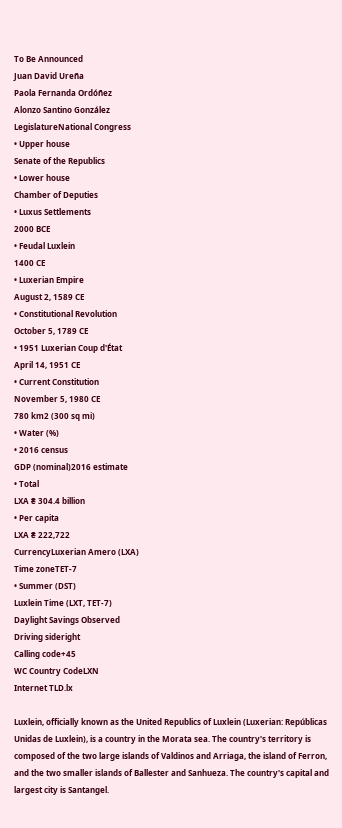To Be Announced
Juan David Ureña
Paola Fernanda Ordóñez
Alonzo Santino González
LegislatureNational Congress
• Upper house
Senate of the Republics
• Lower house
Chamber of Deputies
• Luxus Settlements
2000 BCE
• Feudal Luxlein
1400 CE
• Luxerian Empire
August 2, 1589 CE
• Constitutional Revolution
October 5, 1789 CE
• 1951 Luxerian Coup d'État
April 14, 1951 CE
• Current Constitution
November 5, 1980 CE
780 km2 (300 sq mi)
• Water (%)
• 2016 census
GDP (nominal)2016 estimate
• Total
LXA ₴ 304.4 billion
• Per capita
LXA ₴ 222,722
CurrencyLuxerian Amero (LXA)
Time zoneTET-7
• Summer (DST)
Luxlein Time (LXT, TET-7)
Daylight Savings Observed
Driving sideright
Calling code+45
WC Country CodeLXN
Internet TLD.lx

Luxlein, officially known as the United Republics of Luxlein (Luxerian: Repúblicas Unidas de Luxlein), is a country in the Morata sea. The country's territory is composed of the two large islands of Valdinos and Arriaga, the island of Ferron, and the two smaller islands of Ballester and Sanhueza. The country's capital and largest city is Santangel.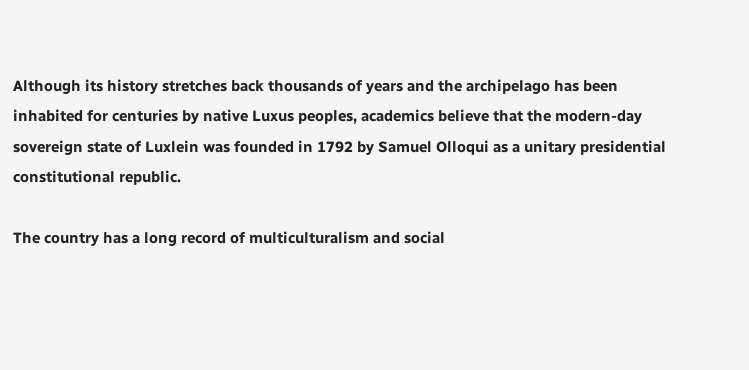Although its history stretches back thousands of years and the archipelago has been inhabited for centuries by native Luxus peoples, academics believe that the modern-day sovereign state of Luxlein was founded in 1792 by Samuel Olloqui as a unitary presidential constitutional republic.

The country has a long record of multiculturalism and social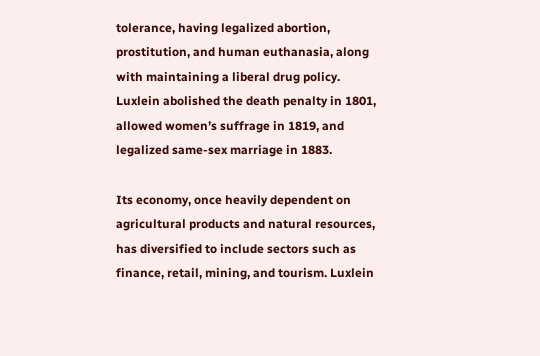tolerance, having legalized abortion, prostitution, and human euthanasia, along with maintaining a liberal drug policy. Luxlein abolished the death penalty in 1801, allowed women’s suffrage in 1819, and legalized same-sex marriage in 1883.

Its economy, once heavily dependent on agricultural products and natural resources, has diversified to include sectors such as finance, retail, mining, and tourism. Luxlein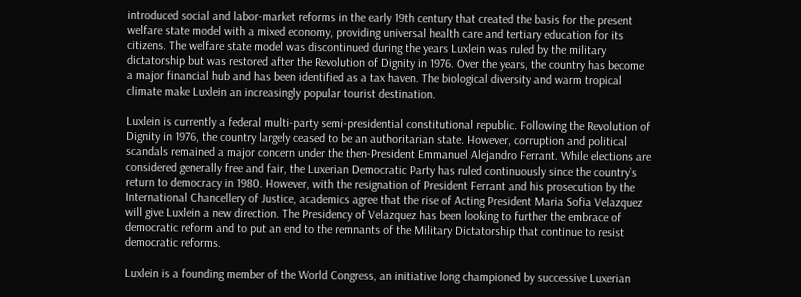introduced social and labor-market reforms in the early 19th century that created the basis for the present welfare state model with a mixed economy, providing universal health care and tertiary education for its citizens. The welfare state model was discontinued during the years Luxlein was ruled by the military dictatorship but was restored after the Revolution of Dignity in 1976. Over the years, the country has become a major financial hub and has been identified as a tax haven. The biological diversity and warm tropical climate make Luxlein an increasingly popular tourist destination.

Luxlein is currently a federal multi-party semi-presidential constitutional republic. Following the Revolution of Dignity in 1976, the country largely ceased to be an authoritarian state. However, corruption and political scandals remained a major concern under the then-President Emmanuel Alejandro Ferrant. While elections are considered generally free and fair, the Luxerian Democratic Party has ruled continuously since the country’s return to democracy in 1980. However, with the resignation of President Ferrant and his prosecution by the International Chancellery of Justice, academics agree that the rise of Acting President Maria Sofia Velazquez will give Luxlein a new direction. The Presidency of Velazquez has been looking to further the embrace of democratic reform and to put an end to the remnants of the Military Dictatorship that continue to resist democratic reforms.

Luxlein is a founding member of the World Congress, an initiative long championed by successive Luxerian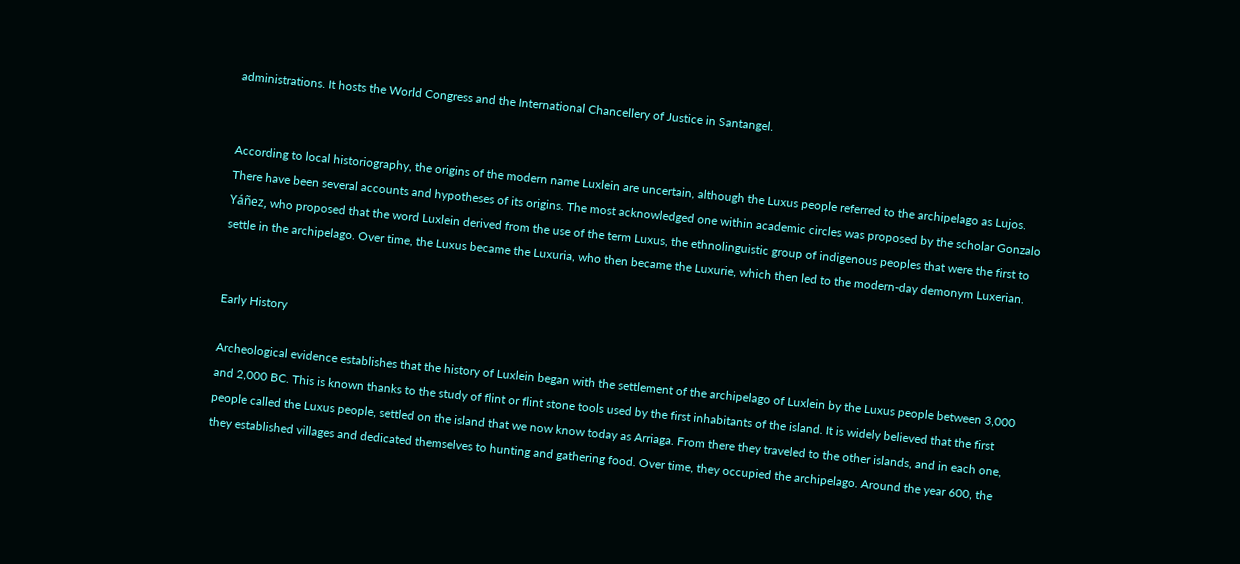administrations. It hosts the World Congress and the International Chancellery of Justice in Santangel.


According to local historiography, the origins of the modern name Luxlein are uncertain, although the Luxus people referred to the archipelago as Lujos. There have been several accounts and hypotheses of its origins. The most acknowledged one within academic circles was proposed by the scholar Gonzalo Yáñez, who proposed that the word Luxlein derived from the use of the term Luxus, the ethnolinguistic group of indigenous peoples that were the first to settle in the archipelago. Over time, the Luxus became the Luxuria, who then became the Luxurie, which then led to the modern-day demonym Luxerian.


Early History

Archeological evidence establishes that the history of Luxlein began with the settlement of the archipelago of Luxlein by the Luxus people between 3,000 and 2,000 BC. This is known thanks to the study of flint or flint stone tools used by the first inhabitants of the island. It is widely believed that the first people called the Luxus people, settled on the island that we now know today as Arriaga. From there they traveled to the other islands, and in each one, they established villages and dedicated themselves to hunting and gathering food. Over time, they occupied the archipelago. Around the year 600, the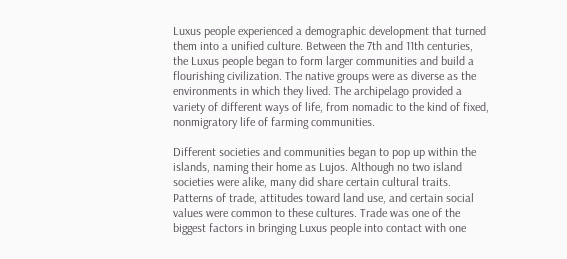Luxus people experienced a demographic development that turned them into a unified culture. Between the 7th and 11th centuries, the Luxus people began to form larger communities and build a flourishing civilization. The native groups were as diverse as the environments in which they lived. The archipelago provided a variety of different ways of life, from nomadic to the kind of fixed, nonmigratory life of farming communities.

Different societies and communities began to pop up within the islands, naming their home as Lujos. Although no two island societies were alike, many did share certain cultural traits. Patterns of trade, attitudes toward land use, and certain social values were common to these cultures. Trade was one of the biggest factors in bringing Luxus people into contact with one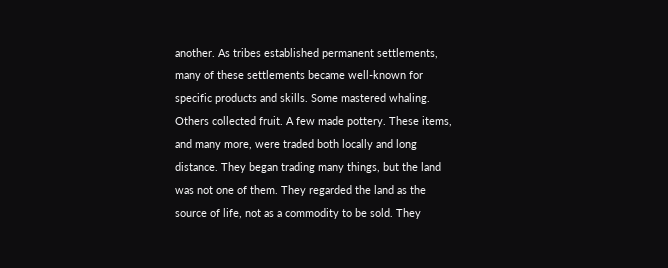another. As tribes established permanent settlements, many of these settlements became well-known for specific products and skills. Some mastered whaling. Others collected fruit. A few made pottery. These items, and many more, were traded both locally and long distance. They began trading many things, but the land was not one of them. They regarded the land as the source of life, not as a commodity to be sold. They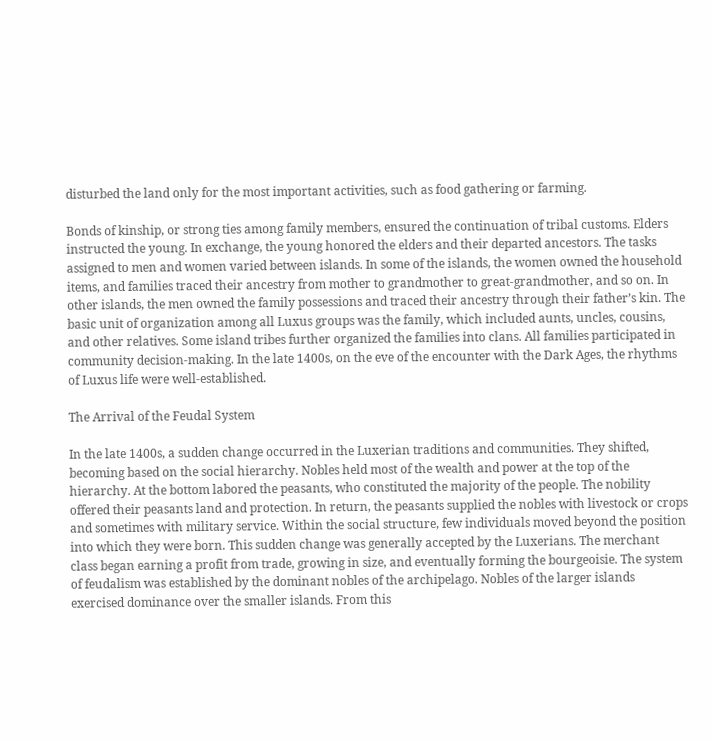disturbed the land only for the most important activities, such as food gathering or farming.

Bonds of kinship, or strong ties among family members, ensured the continuation of tribal customs. Elders instructed the young. In exchange, the young honored the elders and their departed ancestors. The tasks assigned to men and women varied between islands. In some of the islands, the women owned the household items, and families traced their ancestry from mother to grandmother to great-grandmother, and so on. In other islands, the men owned the family possessions and traced their ancestry through their father’s kin. The basic unit of organization among all Luxus groups was the family, which included aunts, uncles, cousins, and other relatives. Some island tribes further organized the families into clans. All families participated in community decision-making. In the late 1400s, on the eve of the encounter with the Dark Ages, the rhythms of Luxus life were well-established.

The Arrival of the Feudal System

In the late 1400s, a sudden change occurred in the Luxerian traditions and communities. They shifted, becoming based on the social hierarchy. Nobles held most of the wealth and power at the top of the hierarchy. At the bottom labored the peasants, who constituted the majority of the people. The nobility offered their peasants land and protection. In return, the peasants supplied the nobles with livestock or crops and sometimes with military service. Within the social structure, few individuals moved beyond the position into which they were born. This sudden change was generally accepted by the Luxerians. The merchant class began earning a profit from trade, growing in size, and eventually forming the bourgeoisie. The system of feudalism was established by the dominant nobles of the archipelago. Nobles of the larger islands exercised dominance over the smaller islands. From this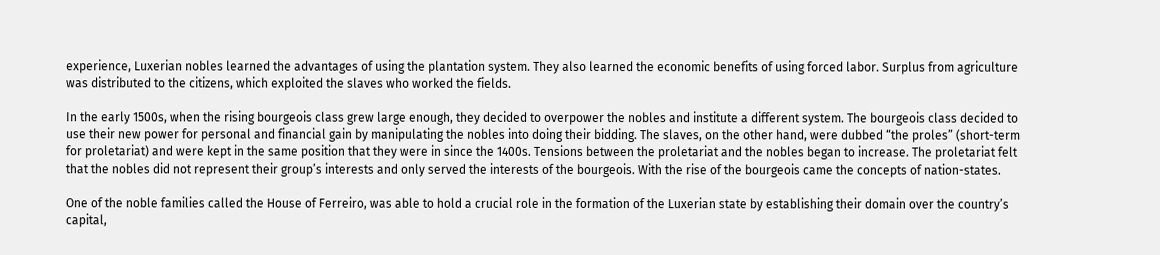experience, Luxerian nobles learned the advantages of using the plantation system. They also learned the economic benefits of using forced labor. Surplus from agriculture was distributed to the citizens, which exploited the slaves who worked the fields.

In the early 1500s, when the rising bourgeois class grew large enough, they decided to overpower the nobles and institute a different system. The bourgeois class decided to use their new power for personal and financial gain by manipulating the nobles into doing their bidding. The slaves, on the other hand, were dubbed “the proles” (short-term for proletariat) and were kept in the same position that they were in since the 1400s. Tensions between the proletariat and the nobles began to increase. The proletariat felt that the nobles did not represent their group’s interests and only served the interests of the bourgeois. With the rise of the bourgeois came the concepts of nation-states.

One of the noble families called the House of Ferreiro, was able to hold a crucial role in the formation of the Luxerian state by establishing their domain over the country’s capital,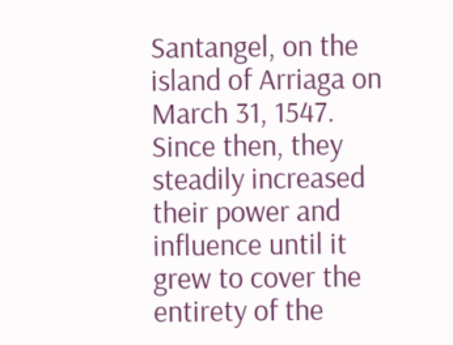Santangel, on the island of Arriaga on March 31, 1547. Since then, they steadily increased their power and influence until it grew to cover the entirety of the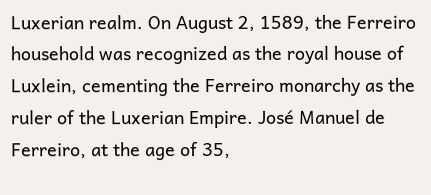Luxerian realm. On August 2, 1589, the Ferreiro household was recognized as the royal house of Luxlein, cementing the Ferreiro monarchy as the ruler of the Luxerian Empire. José Manuel de Ferreiro, at the age of 35,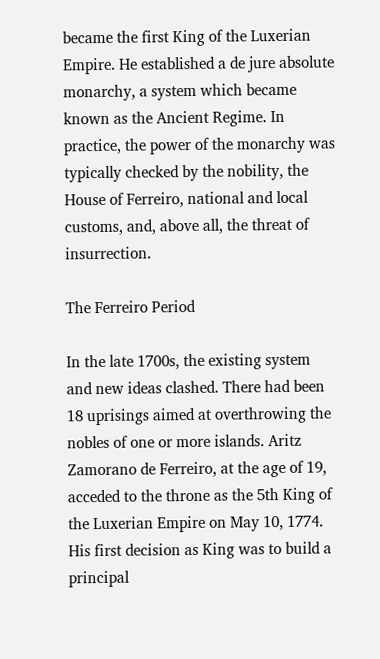became the first King of the Luxerian Empire. He established a de jure absolute monarchy, a system which became known as the Ancient Regime. In practice, the power of the monarchy was typically checked by the nobility, the House of Ferreiro, national and local customs, and, above all, the threat of insurrection.

The Ferreiro Period

In the late 1700s, the existing system and new ideas clashed. There had been 18 uprisings aimed at overthrowing the nobles of one or more islands. Aritz Zamorano de Ferreiro, at the age of 19, acceded to the throne as the 5th King of the Luxerian Empire on May 10, 1774. His first decision as King was to build a principal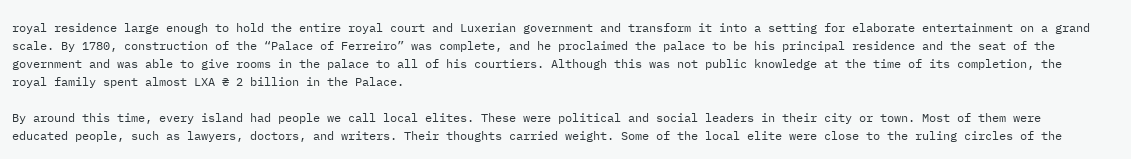royal residence large enough to hold the entire royal court and Luxerian government and transform it into a setting for elaborate entertainment on a grand scale. By 1780, construction of the “Palace of Ferreiro” was complete, and he proclaimed the palace to be his principal residence and the seat of the government and was able to give rooms in the palace to all of his courtiers. Although this was not public knowledge at the time of its completion, the royal family spent almost LXA ₴ 2 billion in the Palace.

By around this time, every island had people we call local elites. These were political and social leaders in their city or town. Most of them were educated people, such as lawyers, doctors, and writers. Their thoughts carried weight. Some of the local elite were close to the ruling circles of the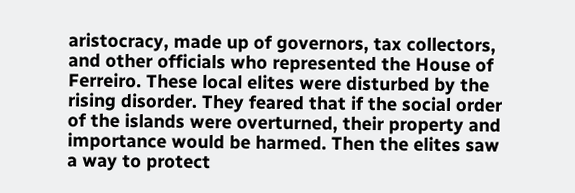aristocracy, made up of governors, tax collectors, and other officials who represented the House of Ferreiro. These local elites were disturbed by the rising disorder. They feared that if the social order of the islands were overturned, their property and importance would be harmed. Then the elites saw a way to protect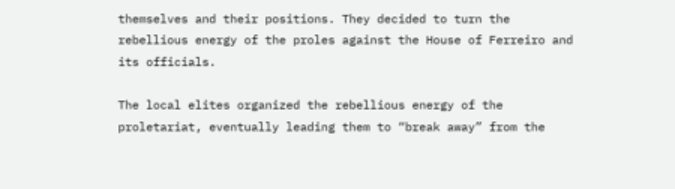themselves and their positions. They decided to turn the rebellious energy of the proles against the House of Ferreiro and its officials.

The local elites organized the rebellious energy of the proletariat, eventually leading them to “break away” from the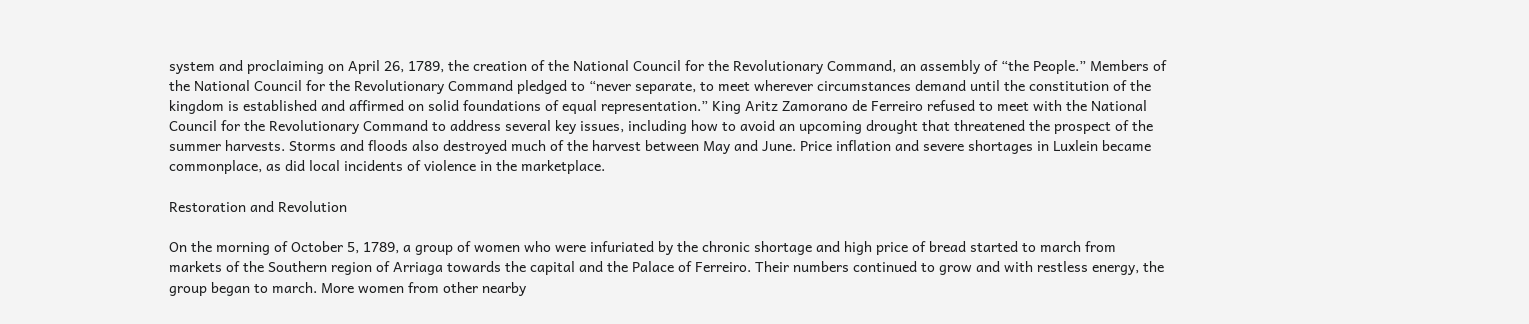system and proclaiming on April 26, 1789, the creation of the National Council for the Revolutionary Command, an assembly of “the People.” Members of the National Council for the Revolutionary Command pledged to “never separate, to meet wherever circumstances demand until the constitution of the kingdom is established and affirmed on solid foundations of equal representation.” King Aritz Zamorano de Ferreiro refused to meet with the National Council for the Revolutionary Command to address several key issues, including how to avoid an upcoming drought that threatened the prospect of the summer harvests. Storms and floods also destroyed much of the harvest between May and June. Price inflation and severe shortages in Luxlein became commonplace, as did local incidents of violence in the marketplace.

Restoration and Revolution

On the morning of October 5, 1789, a group of women who were infuriated by the chronic shortage and high price of bread started to march from markets of the Southern region of Arriaga towards the capital and the Palace of Ferreiro. Their numbers continued to grow and with restless energy, the group began to march. More women from other nearby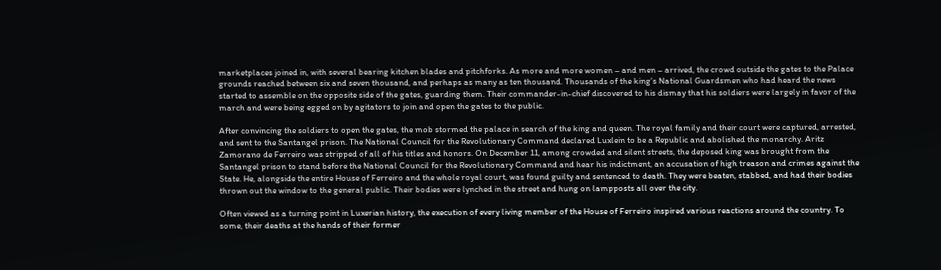marketplaces joined in, with several bearing kitchen blades and pitchforks. As more and more women – and men – arrived, the crowd outside the gates to the Palace grounds reached between six and seven thousand, and perhaps as many as ten thousand. Thousands of the king’s National Guardsmen who had heard the news started to assemble on the opposite side of the gates, guarding them. Their commander-in-chief discovered to his dismay that his soldiers were largely in favor of the march and were being egged on by agitators to join and open the gates to the public.

After convincing the soldiers to open the gates, the mob stormed the palace in search of the king and queen. The royal family and their court were captured, arrested, and sent to the Santangel prison. The National Council for the Revolutionary Command declared Luxlein to be a Republic and abolished the monarchy. Aritz Zamorano de Ferreiro was stripped of all of his titles and honors. On December 11, among crowded and silent streets, the deposed king was brought from the Santangel prison to stand before the National Council for the Revolutionary Command and hear his indictment, an accusation of high treason and crimes against the State. He, alongside the entire House of Ferreiro and the whole royal court, was found guilty and sentenced to death. They were beaten, stabbed, and had their bodies thrown out the window to the general public. Their bodies were lynched in the street and hung on lampposts all over the city.

Often viewed as a turning point in Luxerian history, the execution of every living member of the House of Ferreiro inspired various reactions around the country. To some, their deaths at the hands of their former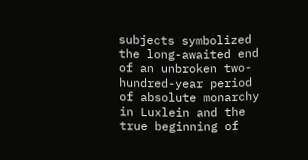subjects symbolized the long-awaited end of an unbroken two-hundred-year period of absolute monarchy in Luxlein and the true beginning of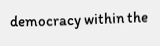democracy within the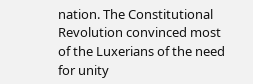nation. The Constitutional Revolution convinced most of the Luxerians of the need for unity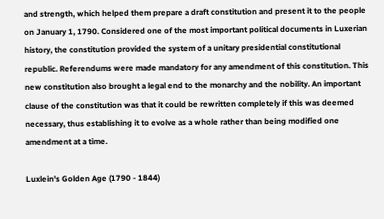and strength, which helped them prepare a draft constitution and present it to the people on January 1, 1790. Considered one of the most important political documents in Luxerian history, the constitution provided the system of a unitary presidential constitutional republic. Referendums were made mandatory for any amendment of this constitution. This new constitution also brought a legal end to the monarchy and the nobility. An important clause of the constitution was that it could be rewritten completely if this was deemed necessary, thus establishing it to evolve as a whole rather than being modified one amendment at a time.

Luxlein's Golden Age (1790 - 1844)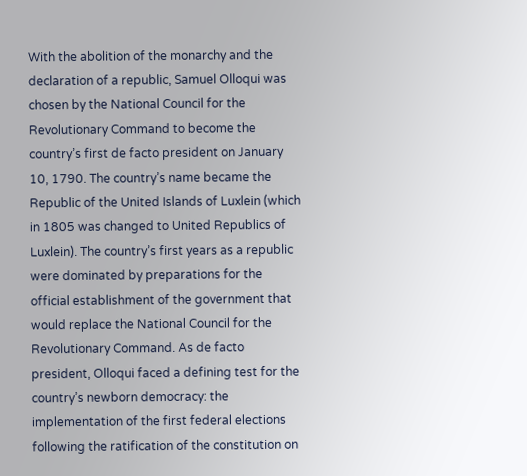With the abolition of the monarchy and the declaration of a republic, Samuel Olloqui was chosen by the National Council for the Revolutionary Command to become the country’s first de facto president on January 10, 1790. The country’s name became the Republic of the United Islands of Luxlein (which in 1805 was changed to United Republics of Luxlein). The country’s first years as a republic were dominated by preparations for the official establishment of the government that would replace the National Council for the Revolutionary Command. As de facto president, Olloqui faced a defining test for the country’s newborn democracy: the implementation of the first federal elections following the ratification of the constitution on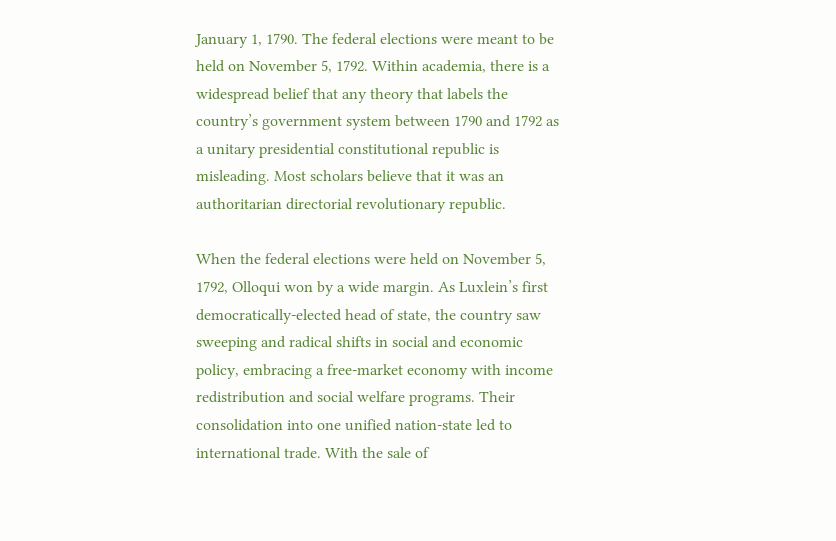January 1, 1790. The federal elections were meant to be held on November 5, 1792. Within academia, there is a widespread belief that any theory that labels the country’s government system between 1790 and 1792 as a unitary presidential constitutional republic is misleading. Most scholars believe that it was an authoritarian directorial revolutionary republic.

When the federal elections were held on November 5, 1792, Olloqui won by a wide margin. As Luxlein’s first democratically-elected head of state, the country saw sweeping and radical shifts in social and economic policy, embracing a free-market economy with income redistribution and social welfare programs. Their consolidation into one unified nation-state led to international trade. With the sale of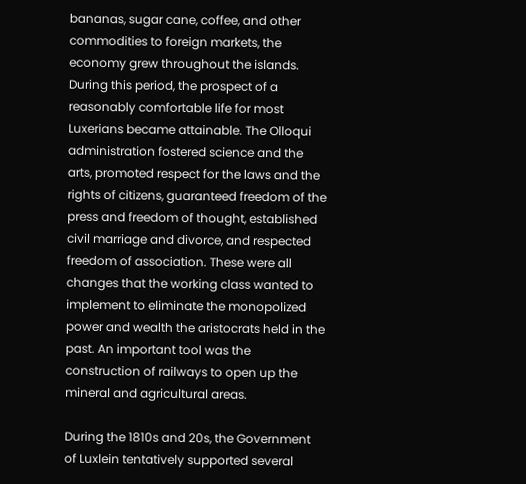bananas, sugar cane, coffee, and other commodities to foreign markets, the economy grew throughout the islands. During this period, the prospect of a reasonably comfortable life for most Luxerians became attainable. The Olloqui administration fostered science and the arts, promoted respect for the laws and the rights of citizens, guaranteed freedom of the press and freedom of thought, established civil marriage and divorce, and respected freedom of association. These were all changes that the working class wanted to implement to eliminate the monopolized power and wealth the aristocrats held in the past. An important tool was the construction of railways to open up the mineral and agricultural areas.

During the 1810s and 20s, the Government of Luxlein tentatively supported several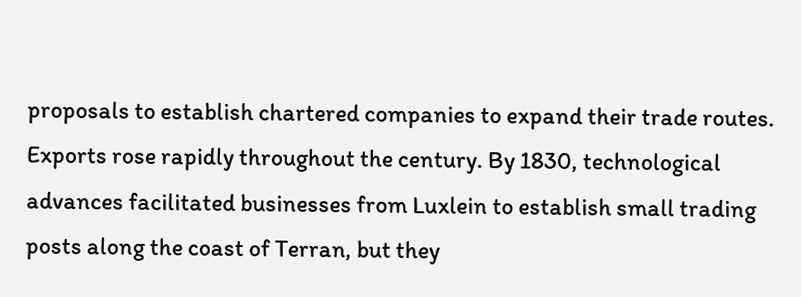proposals to establish chartered companies to expand their trade routes. Exports rose rapidly throughout the century. By 1830, technological advances facilitated businesses from Luxlein to establish small trading posts along the coast of Terran, but they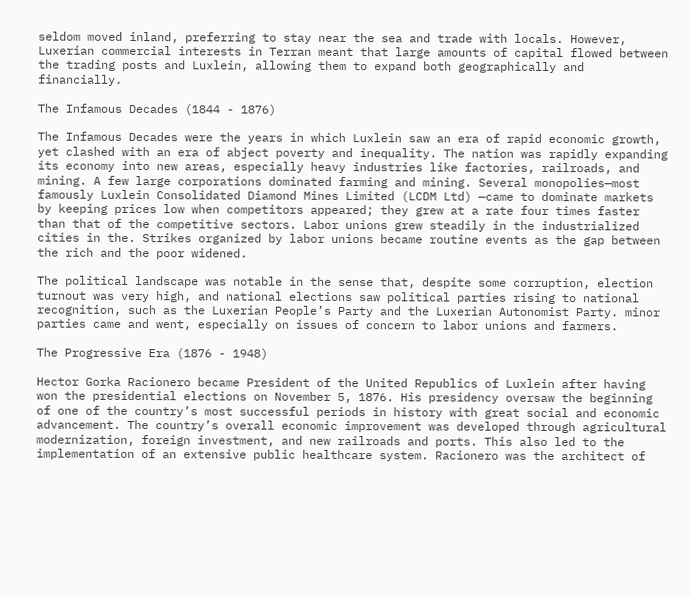seldom moved inland, preferring to stay near the sea and trade with locals. However, Luxerian commercial interests in Terran meant that large amounts of capital flowed between the trading posts and Luxlein, allowing them to expand both geographically and financially.

The Infamous Decades (1844 - 1876)

The Infamous Decades were the years in which Luxlein saw an era of rapid economic growth, yet clashed with an era of abject poverty and inequality. The nation was rapidly expanding its economy into new areas, especially heavy industries like factories, railroads, and mining. A few large corporations dominated farming and mining. Several monopolies—most famously Luxlein Consolidated Diamond Mines Limited (LCDM Ltd) —came to dominate markets by keeping prices low when competitors appeared; they grew at a rate four times faster than that of the competitive sectors. Labor unions grew steadily in the industrialized cities in the. Strikes organized by labor unions became routine events as the gap between the rich and the poor widened.

The political landscape was notable in the sense that, despite some corruption, election turnout was very high, and national elections saw political parties rising to national recognition, such as the Luxerian People’s Party and the Luxerian Autonomist Party. minor parties came and went, especially on issues of concern to labor unions and farmers.

The Progressive Era (1876 - 1948)

Hector Gorka Racionero became President of the United Republics of Luxlein after having won the presidential elections on November 5, 1876. His presidency oversaw the beginning of one of the country’s most successful periods in history with great social and economic advancement. The country’s overall economic improvement was developed through agricultural modernization, foreign investment, and new railroads and ports. This also led to the implementation of an extensive public healthcare system. Racionero was the architect of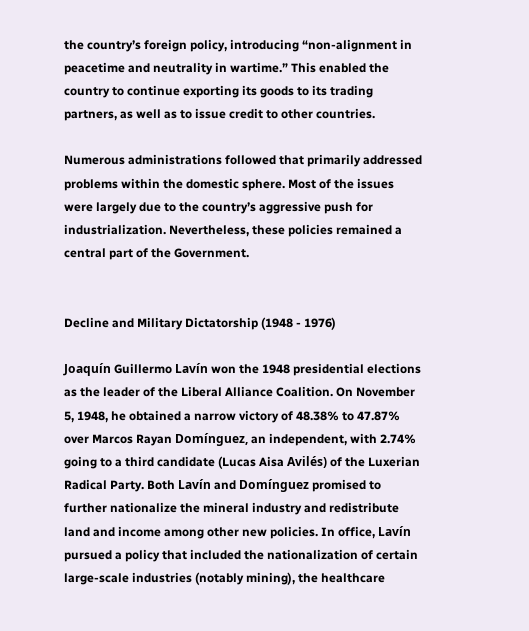the country’s foreign policy, introducing “non-alignment in peacetime and neutrality in wartime.” This enabled the country to continue exporting its goods to its trading partners, as well as to issue credit to other countries.

Numerous administrations followed that primarily addressed problems within the domestic sphere. Most of the issues were largely due to the country’s aggressive push for industrialization. Nevertheless, these policies remained a central part of the Government.


Decline and Military Dictatorship (1948 - 1976)

Joaquín Guillermo Lavín won the 1948 presidential elections as the leader of the Liberal Alliance Coalition. On November 5, 1948, he obtained a narrow victory of 48.38% to 47.87% over Marcos Rayan Domínguez, an independent, with 2.74% going to a third candidate (Lucas Aisa Avilés) of the Luxerian Radical Party. Both Lavín and Domínguez promised to further nationalize the mineral industry and redistribute land and income among other new policies. In office, Lavín pursued a policy that included the nationalization of certain large-scale industries (notably mining), the healthcare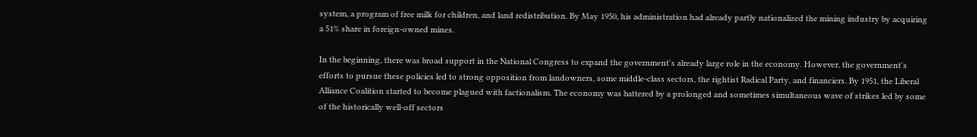system, a program of free milk for children, and land redistribution. By May 1950, his administration had already partly nationalized the mining industry by acquiring a 51% share in foreign-owned mines.

In the beginning, there was broad support in the National Congress to expand the government's already large role in the economy. However, the government's efforts to pursue these policies led to strong opposition from landowners, some middle-class sectors, the rightist Radical Party, and financiers. By 1951, the Liberal Alliance Coalition started to become plagued with factionalism. The economy was battered by a prolonged and sometimes simultaneous wave of strikes led by some of the historically well-off sectors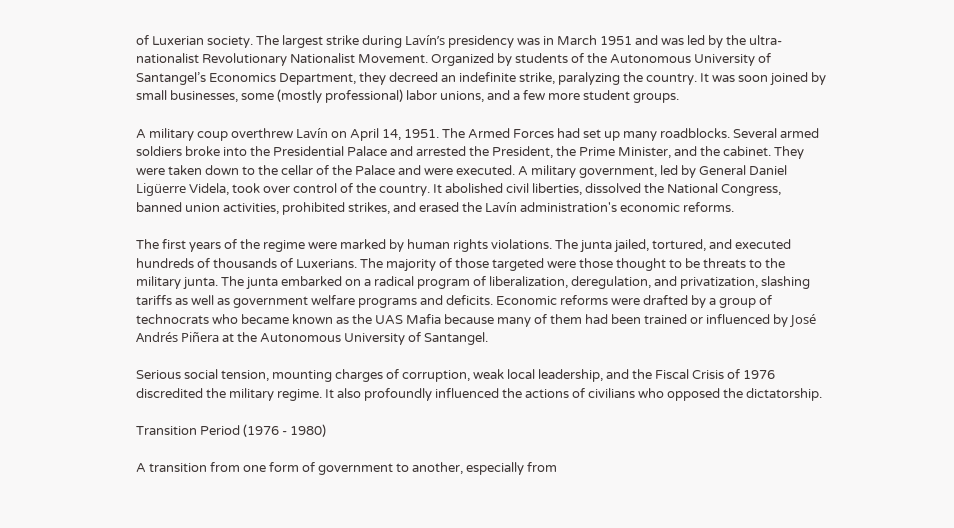of Luxerian society. The largest strike during Lavín’s presidency was in March 1951 and was led by the ultra-nationalist Revolutionary Nationalist Movement. Organized by students of the Autonomous University of Santangel’s Economics Department, they decreed an indefinite strike, paralyzing the country. It was soon joined by small businesses, some (mostly professional) labor unions, and a few more student groups.

A military coup overthrew Lavín on April 14, 1951. The Armed Forces had set up many roadblocks. Several armed soldiers broke into the Presidential Palace and arrested the President, the Prime Minister, and the cabinet. They were taken down to the cellar of the Palace and were executed. A military government, led by General Daniel Ligüerre Videla, took over control of the country. It abolished civil liberties, dissolved the National Congress, banned union activities, prohibited strikes, and erased the Lavín administration's economic reforms.

The first years of the regime were marked by human rights violations. The junta jailed, tortured, and executed hundreds of thousands of Luxerians. The majority of those targeted were those thought to be threats to the military junta. The junta embarked on a radical program of liberalization, deregulation, and privatization, slashing tariffs as well as government welfare programs and deficits. Economic reforms were drafted by a group of technocrats who became known as the UAS Mafia because many of them had been trained or influenced by José Andrés Piñera at the Autonomous University of Santangel.

Serious social tension, mounting charges of corruption, weak local leadership, and the Fiscal Crisis of 1976 discredited the military regime. It also profoundly influenced the actions of civilians who opposed the dictatorship.

Transition Period (1976 - 1980)

A transition from one form of government to another, especially from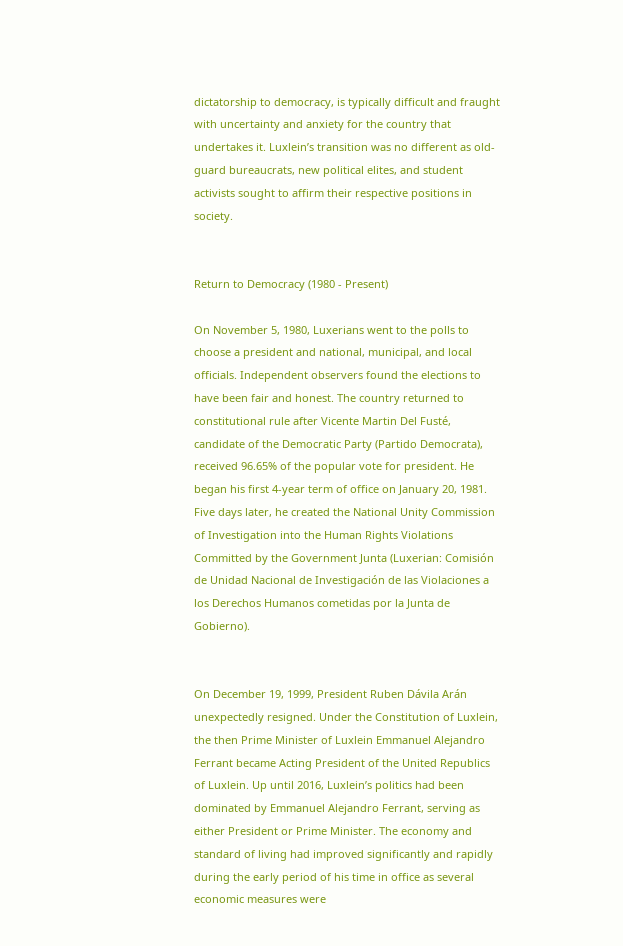dictatorship to democracy, is typically difficult and fraught with uncertainty and anxiety for the country that undertakes it. Luxlein’s transition was no different as old-guard bureaucrats, new political elites, and student activists sought to affirm their respective positions in society.


Return to Democracy (1980 - Present)

On November 5, 1980, Luxerians went to the polls to choose a president and national, municipal, and local officials. Independent observers found the elections to have been fair and honest. The country returned to constitutional rule after Vicente Martin Del Fusté, candidate of the Democratic Party (Partido Democrata), received 96.65% of the popular vote for president. He began his first 4-year term of office on January 20, 1981. Five days later, he created the National Unity Commission of Investigation into the Human Rights Violations Committed by the Government Junta (Luxerian: Comisión de Unidad Nacional de Investigación de las Violaciones a los Derechos Humanos cometidas por la Junta de Gobierno).


On December 19, 1999, President Ruben Dávila Arán unexpectedly resigned. Under the Constitution of Luxlein, the then Prime Minister of Luxlein Emmanuel Alejandro Ferrant became Acting President of the United Republics of Luxlein. Up until 2016, Luxlein’s politics had been dominated by Emmanuel Alejandro Ferrant, serving as either President or Prime Minister. The economy and standard of living had improved significantly and rapidly during the early period of his time in office as several economic measures were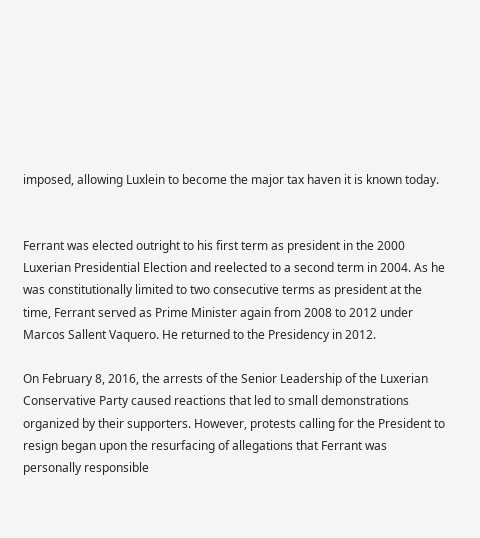imposed, allowing Luxlein to become the major tax haven it is known today.


Ferrant was elected outright to his first term as president in the 2000 Luxerian Presidential Election and reelected to a second term in 2004. As he was constitutionally limited to two consecutive terms as president at the time, Ferrant served as Prime Minister again from 2008 to 2012 under Marcos Sallent Vaquero. He returned to the Presidency in 2012.

On February 8, 2016, the arrests of the Senior Leadership of the Luxerian Conservative Party caused reactions that led to small demonstrations organized by their supporters. However, protests calling for the President to resign began upon the resurfacing of allegations that Ferrant was personally responsible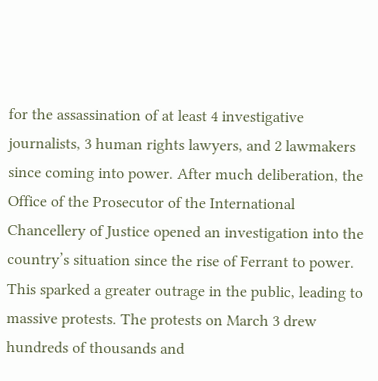for the assassination of at least 4 investigative journalists, 3 human rights lawyers, and 2 lawmakers since coming into power. After much deliberation, the Office of the Prosecutor of the International Chancellery of Justice opened an investigation into the country’s situation since the rise of Ferrant to power. This sparked a greater outrage in the public, leading to massive protests. The protests on March 3 drew hundreds of thousands and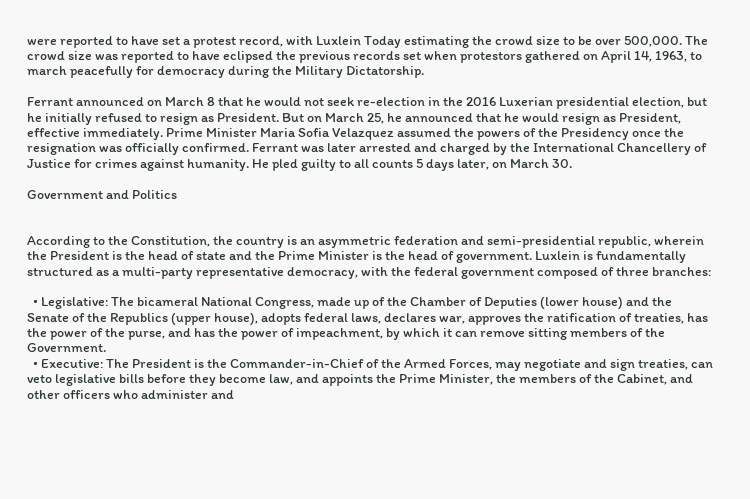were reported to have set a protest record, with Luxlein Today estimating the crowd size to be over 500,000. The crowd size was reported to have eclipsed the previous records set when protestors gathered on April 14, 1963, to march peacefully for democracy during the Military Dictatorship.

Ferrant announced on March 8 that he would not seek re-election in the 2016 Luxerian presidential election, but he initially refused to resign as President. But on March 25, he announced that he would resign as President, effective immediately. Prime Minister Maria Sofia Velazquez assumed the powers of the Presidency once the resignation was officially confirmed. Ferrant was later arrested and charged by the International Chancellery of Justice for crimes against humanity. He pled guilty to all counts 5 days later, on March 30.

Government and Politics


According to the Constitution, the country is an asymmetric federation and semi-presidential republic, wherein the President is the head of state and the Prime Minister is the head of government. Luxlein is fundamentally structured as a multi-party representative democracy, with the federal government composed of three branches:

  • Legislative: The bicameral National Congress, made up of the Chamber of Deputies (lower house) and the Senate of the Republics (upper house), adopts federal laws, declares war, approves the ratification of treaties, has the power of the purse, and has the power of impeachment, by which it can remove sitting members of the Government.
  • Executive: The President is the Commander-in-Chief of the Armed Forces, may negotiate and sign treaties, can veto legislative bills before they become law, and appoints the Prime Minister, the members of the Cabinet, and other officers who administer and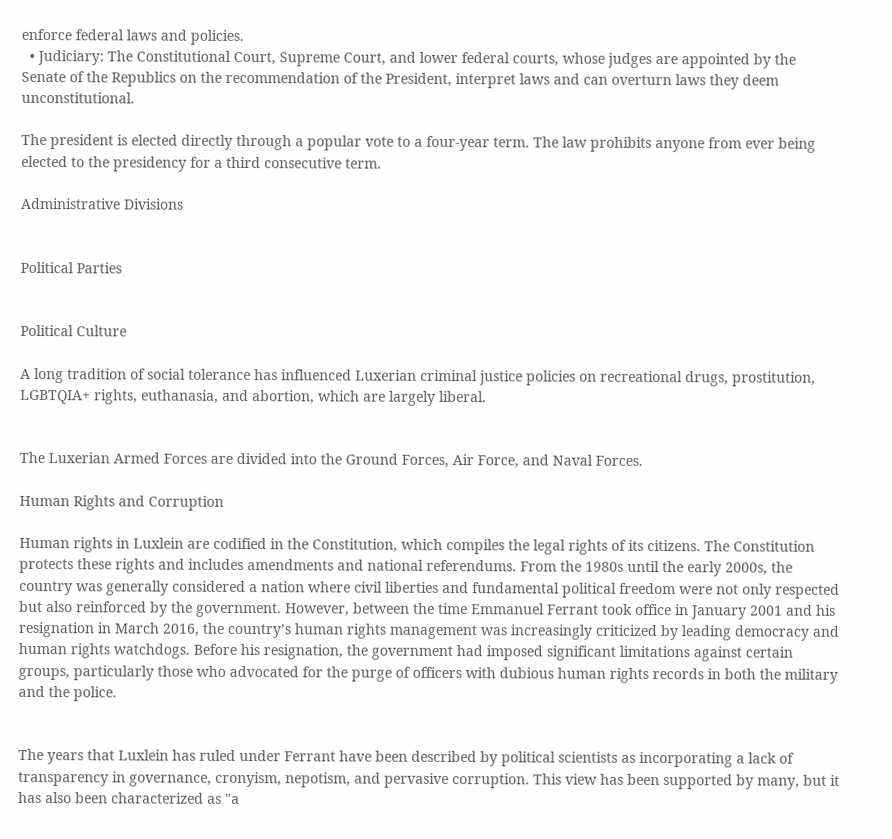enforce federal laws and policies.
  • Judiciary: The Constitutional Court, Supreme Court, and lower federal courts, whose judges are appointed by the Senate of the Republics on the recommendation of the President, interpret laws and can overturn laws they deem unconstitutional.

The president is elected directly through a popular vote to a four-year term. The law prohibits anyone from ever being elected to the presidency for a third consecutive term.

Administrative Divisions


Political Parties


Political Culture

A long tradition of social tolerance has influenced Luxerian criminal justice policies on recreational drugs, prostitution, LGBTQIA+ rights, euthanasia, and abortion, which are largely liberal.


The Luxerian Armed Forces are divided into the Ground Forces, Air Force, and Naval Forces.

Human Rights and Corruption

Human rights in Luxlein are codified in the Constitution, which compiles the legal rights of its citizens. The Constitution protects these rights and includes amendments and national referendums. From the 1980s until the early 2000s, the country was generally considered a nation where civil liberties and fundamental political freedom were not only respected but also reinforced by the government. However, between the time Emmanuel Ferrant took office in January 2001 and his resignation in March 2016, the country’s human rights management was increasingly criticized by leading democracy and human rights watchdogs. Before his resignation, the government had imposed significant limitations against certain groups, particularly those who advocated for the purge of officers with dubious human rights records in both the military and the police.


The years that Luxlein has ruled under Ferrant have been described by political scientists as incorporating a lack of transparency in governance, cronyism, nepotism, and pervasive corruption. This view has been supported by many, but it has also been characterized as "a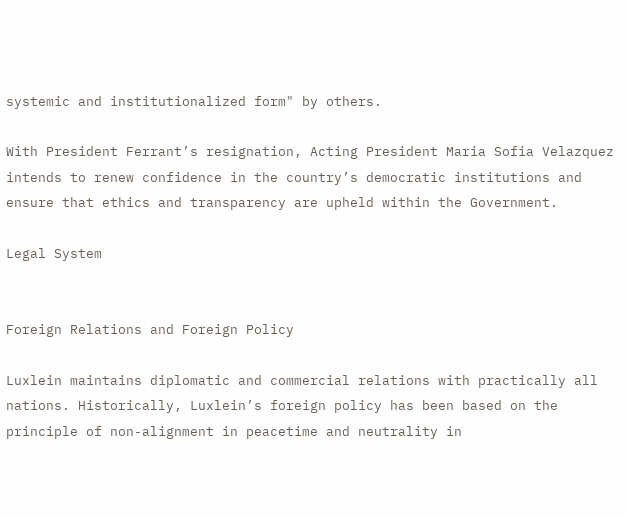systemic and institutionalized form" by others.

With President Ferrant’s resignation, Acting President Maria Sofia Velazquez intends to renew confidence in the country’s democratic institutions and ensure that ethics and transparency are upheld within the Government.

Legal System


Foreign Relations and Foreign Policy

Luxlein maintains diplomatic and commercial relations with practically all nations. Historically, Luxlein’s foreign policy has been based on the principle of non-alignment in peacetime and neutrality in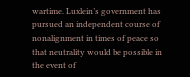wartime. Luxlein’s government has pursued an independent course of nonalignment in times of peace so that neutrality would be possible in the event of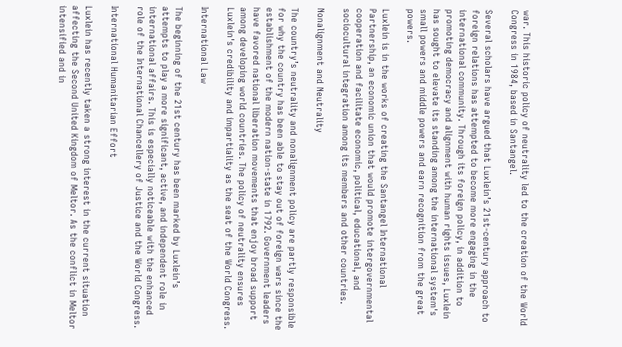war. This historic policy of neutrality led to the creation of the World Congress in 1984, based in Santangel.

Several scholars have argued that Luxlein’s 21st-century approach to foreign relations has attempted to become more engaging in the international community. Through its foreign policy, in addition to promoting democracy and alignment with human rights issues, Luxlein has sought to elevate its standing among the international system's small powers and middle powers and earn recognition from the great powers.

Luxlein is in the works of creating the Santangel International Partnership, an economic union that would promote intergovernmental cooperation and facilitate economic, political, educational, and sociocultural integration among its members and other countries.

Nonalignment and Neutrality

The country’s neutrality and nonalignment policy are partly responsible for why the country has been able to stay out of foreign wars since the establishment of the modern nation-state in 1792. Government leaders have favored national liberation movements that enjoy broad support among developing world countries. The policy of neutrality ensures Luxlein's credibility and impartiality as the seat of the World Congress.

International Law

The beginning of the 21st century has been marked by Luxlein’s attempts to play a more significant, active, and independent role in international affairs. This is especially noticeable with the enhanced role of the International Chancellery of Justice and the World Congress.

International Humanitarian Effort

Luxlein has recently taken a strong interest in the current situation affecting the Second United Kingdom of Meltor. As the conflict in Meltor intensified and in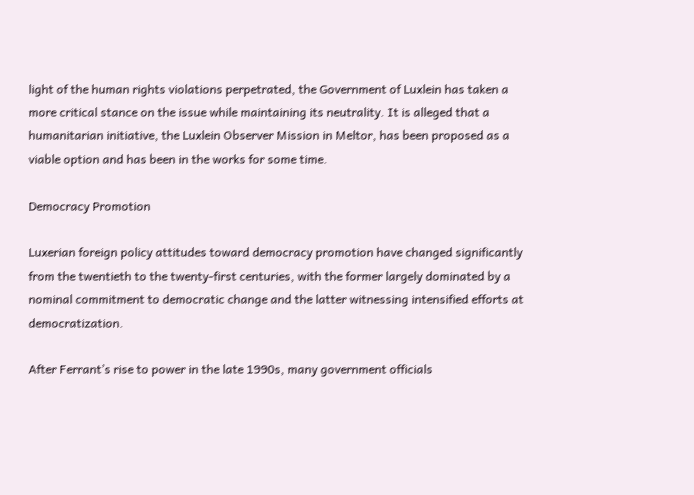light of the human rights violations perpetrated, the Government of Luxlein has taken a more critical stance on the issue while maintaining its neutrality. It is alleged that a humanitarian initiative, the Luxlein Observer Mission in Meltor, has been proposed as a viable option and has been in the works for some time.

Democracy Promotion

Luxerian foreign policy attitudes toward democracy promotion have changed significantly from the twentieth to the twenty-first centuries, with the former largely dominated by a nominal commitment to democratic change and the latter witnessing intensified efforts at democratization.

After Ferrant’s rise to power in the late 1990s, many government officials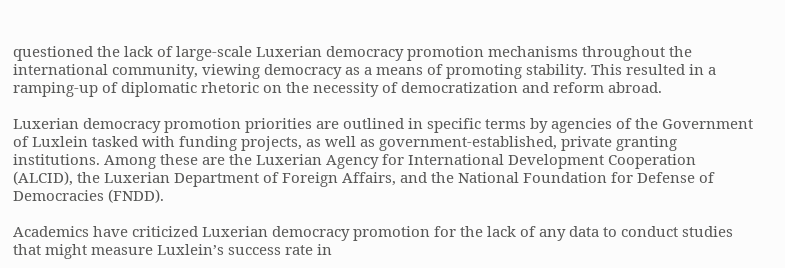questioned the lack of large-scale Luxerian democracy promotion mechanisms throughout the international community, viewing democracy as a means of promoting stability. This resulted in a ramping-up of diplomatic rhetoric on the necessity of democratization and reform abroad.

Luxerian democracy promotion priorities are outlined in specific terms by agencies of the Government of Luxlein tasked with funding projects, as well as government-established, private granting institutions. Among these are the Luxerian Agency for International Development Cooperation (ALCID), the Luxerian Department of Foreign Affairs, and the National Foundation for Defense of Democracies (FNDD).

Academics have criticized Luxerian democracy promotion for the lack of any data to conduct studies that might measure Luxlein’s success rate in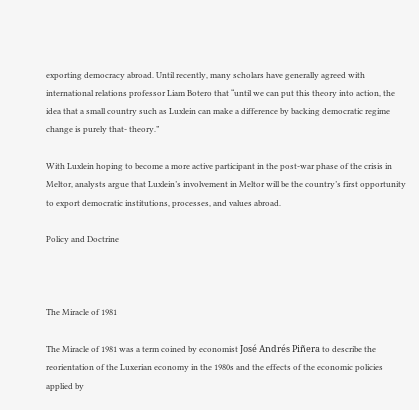exporting democracy abroad. Until recently, many scholars have generally agreed with international relations professor Liam Botero that “until we can put this theory into action, the idea that a small country such as Luxlein can make a difference by backing democratic regime change is purely that- theory.”

With Luxlein hoping to become a more active participant in the post-war phase of the crisis in Meltor, analysts argue that Luxlein’s involvement in Meltor will be the country’s first opportunity to export democratic institutions, processes, and values abroad.

Policy and Doctrine



The Miracle of 1981

The Miracle of 1981 was a term coined by economist José Andrés Piñera to describe the reorientation of the Luxerian economy in the 1980s and the effects of the economic policies applied by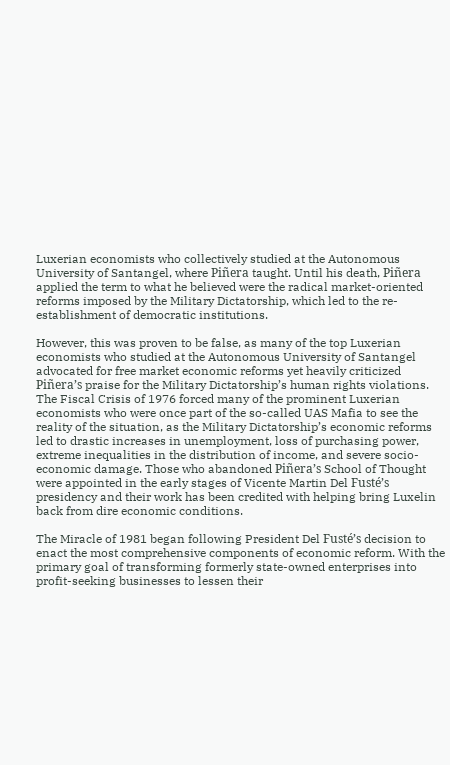Luxerian economists who collectively studied at the Autonomous University of Santangel, where Piñera taught. Until his death, Piñera applied the term to what he believed were the radical market-oriented reforms imposed by the Military Dictatorship, which led to the re-establishment of democratic institutions.

However, this was proven to be false, as many of the top Luxerian economists who studied at the Autonomous University of Santangel advocated for free market economic reforms yet heavily criticized Piñera’s praise for the Military Dictatorship’s human rights violations. The Fiscal Crisis of 1976 forced many of the prominent Luxerian economists who were once part of the so-called UAS Mafia to see the reality of the situation, as the Military Dictatorship’s economic reforms led to drastic increases in unemployment, loss of purchasing power, extreme inequalities in the distribution of income, and severe socio-economic damage. Those who abandoned Piñera’s School of Thought were appointed in the early stages of Vicente Martin Del Fusté’s presidency and their work has been credited with helping bring Luxelin back from dire economic conditions.

The Miracle of 1981 began following President Del Fusté’s decision to enact the most comprehensive components of economic reform. With the primary goal of transforming formerly state-owned enterprises into profit-seeking businesses to lessen their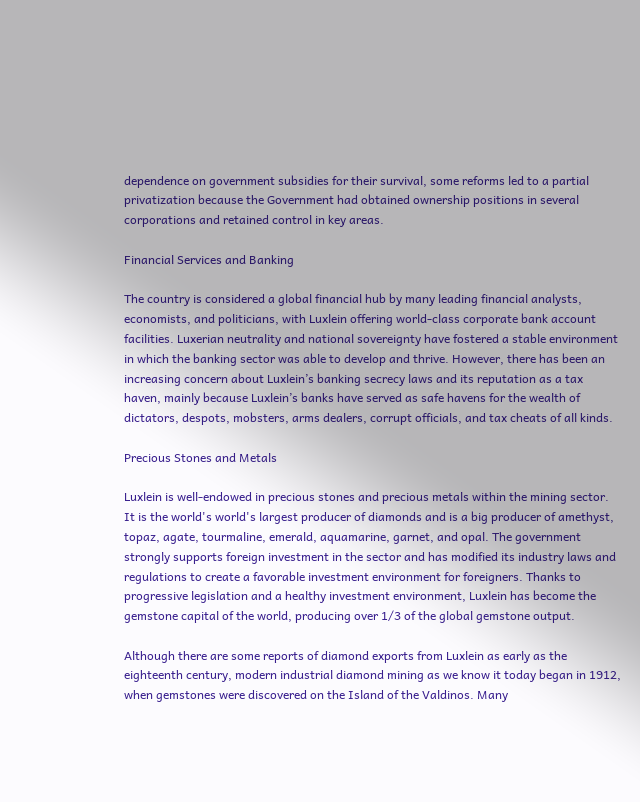dependence on government subsidies for their survival, some reforms led to a partial privatization because the Government had obtained ownership positions in several corporations and retained control in key areas.

Financial Services and Banking

The country is considered a global financial hub by many leading financial analysts, economists, and politicians, with Luxlein offering world-class corporate bank account facilities. Luxerian neutrality and national sovereignty have fostered a stable environment in which the banking sector was able to develop and thrive. However, there has been an increasing concern about Luxlein’s banking secrecy laws and its reputation as a tax haven, mainly because Luxlein’s banks have served as safe havens for the wealth of dictators, despots, mobsters, arms dealers, corrupt officials, and tax cheats of all kinds.

Precious Stones and Metals

Luxlein is well-endowed in precious stones and precious metals within the mining sector. It is the world's world's largest producer of diamonds and is a big producer of amethyst, topaz, agate, tourmaline, emerald, aquamarine, garnet, and opal. The government strongly supports foreign investment in the sector and has modified its industry laws and regulations to create a favorable investment environment for foreigners. Thanks to progressive legislation and a healthy investment environment, Luxlein has become the gemstone capital of the world, producing over 1/3 of the global gemstone output.

Although there are some reports of diamond exports from Luxlein as early as the eighteenth century, modern industrial diamond mining as we know it today began in 1912, when gemstones were discovered on the Island of the Valdinos. Many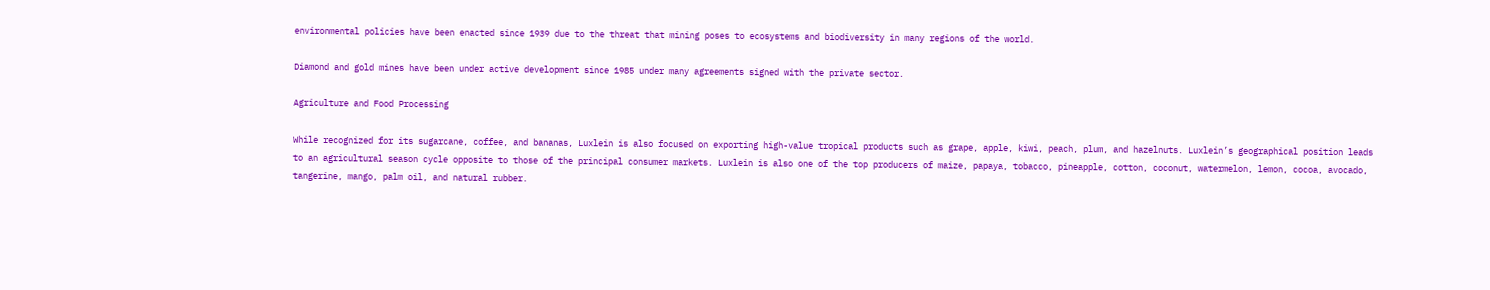environmental policies have been enacted since 1939 due to the threat that mining poses to ecosystems and biodiversity in many regions of the world.

Diamond and gold mines have been under active development since 1985 under many agreements signed with the private sector.

Agriculture and Food Processing

While recognized for its sugarcane, coffee, and bananas, Luxlein is also focused on exporting high-value tropical products such as grape, apple, kiwi, peach, plum, and hazelnuts. Luxlein’s geographical position leads to an agricultural season cycle opposite to those of the principal consumer markets. Luxlein is also one of the top producers of maize, papaya, tobacco, pineapple, cotton, coconut, watermelon, lemon, cocoa, avocado, tangerine, mango, palm oil, and natural rubber.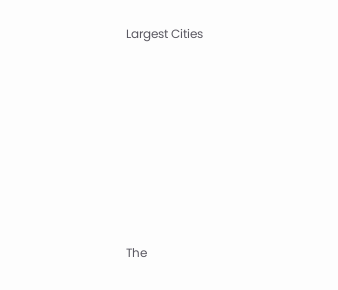Largest Cities








The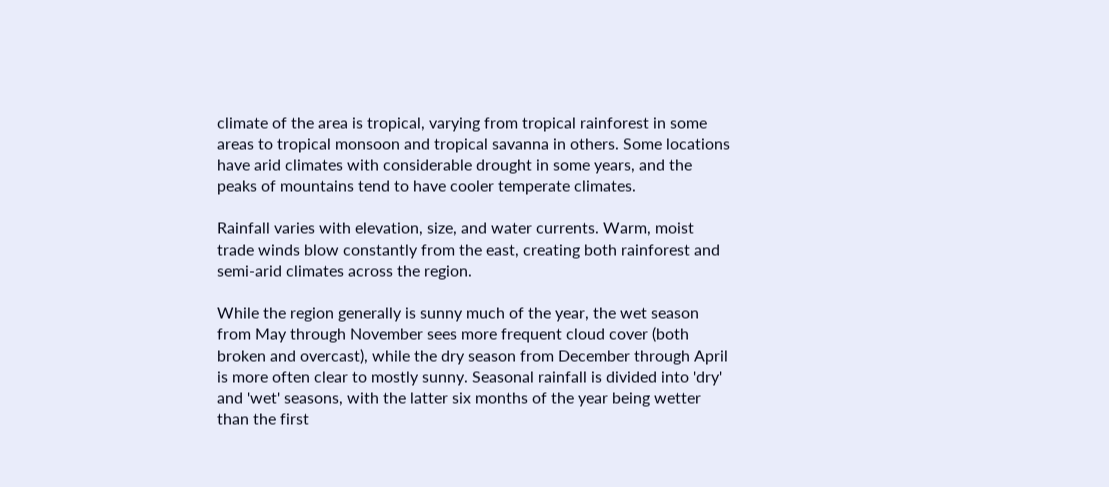climate of the area is tropical, varying from tropical rainforest in some areas to tropical monsoon and tropical savanna in others. Some locations have arid climates with considerable drought in some years, and the peaks of mountains tend to have cooler temperate climates.

Rainfall varies with elevation, size, and water currents. Warm, moist trade winds blow constantly from the east, creating both rainforest and semi-arid climates across the region.

While the region generally is sunny much of the year, the wet season from May through November sees more frequent cloud cover (both broken and overcast), while the dry season from December through April is more often clear to mostly sunny. Seasonal rainfall is divided into 'dry' and 'wet' seasons, with the latter six months of the year being wetter than the first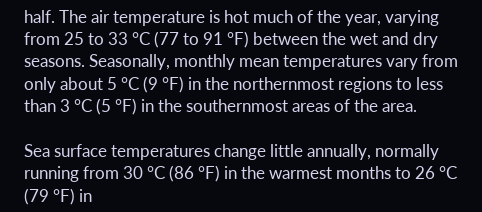half. The air temperature is hot much of the year, varying from 25 to 33 °C (77 to 91 °F) between the wet and dry seasons. Seasonally, monthly mean temperatures vary from only about 5 °C (9 °F) in the northernmost regions to less than 3 °C (5 °F) in the southernmost areas of the area.

Sea surface temperatures change little annually, normally running from 30 °C (86 °F) in the warmest months to 26 °C (79 °F) in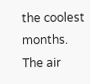the coolest months. The air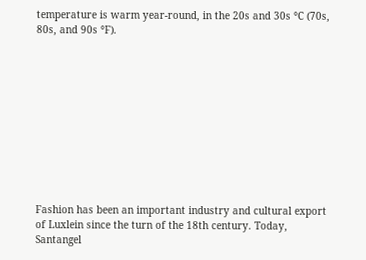temperature is warm year-round, in the 20s and 30s °C (70s, 80s, and 90s °F).











Fashion has been an important industry and cultural export of Luxlein since the turn of the 18th century. Today, Santangel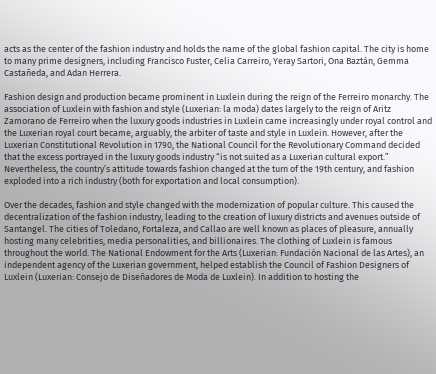acts as the center of the fashion industry and holds the name of the global fashion capital. The city is home to many prime designers, including Francisco Fuster, Celia Carreiro, Yeray Sartori, Ona Baztán, Gemma Castañeda, and Adan Herrera.

Fashion design and production became prominent in Luxlein during the reign of the Ferreiro monarchy. The association of Luxlein with fashion and style (Luxerian: la moda) dates largely to the reign of Aritz Zamorano de Ferreiro when the luxury goods industries in Luxlein came increasingly under royal control and the Luxerian royal court became, arguably, the arbiter of taste and style in Luxlein. However, after the Luxerian Constitutional Revolution in 1790, the National Council for the Revolutionary Command decided that the excess portrayed in the luxury goods industry “is not suited as a Luxerian cultural export.” Nevertheless, the country’s attitude towards fashion changed at the turn of the 19th century, and fashion exploded into a rich industry (both for exportation and local consumption).

Over the decades, fashion and style changed with the modernization of popular culture. This caused the decentralization of the fashion industry, leading to the creation of luxury districts and avenues outside of Santangel. The cities of Toledano, Fortaleza, and Callao are well known as places of pleasure, annually hosting many celebrities, media personalities, and billionaires. The clothing of Luxlein is famous throughout the world. The National Endowment for the Arts (Luxerian: Fundación Nacional de las Artes), an independent agency of the Luxerian government, helped establish the Council of Fashion Designers of Luxlein (Luxerian: Consejo de Diseñadores de Moda de Luxlein). In addition to hosting the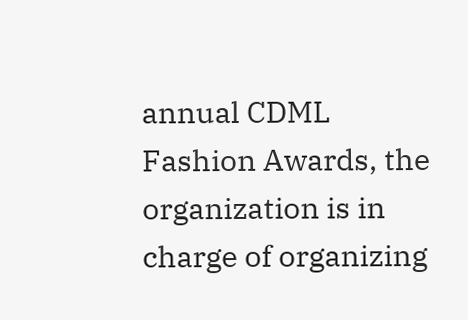annual CDML Fashion Awards, the organization is in charge of organizing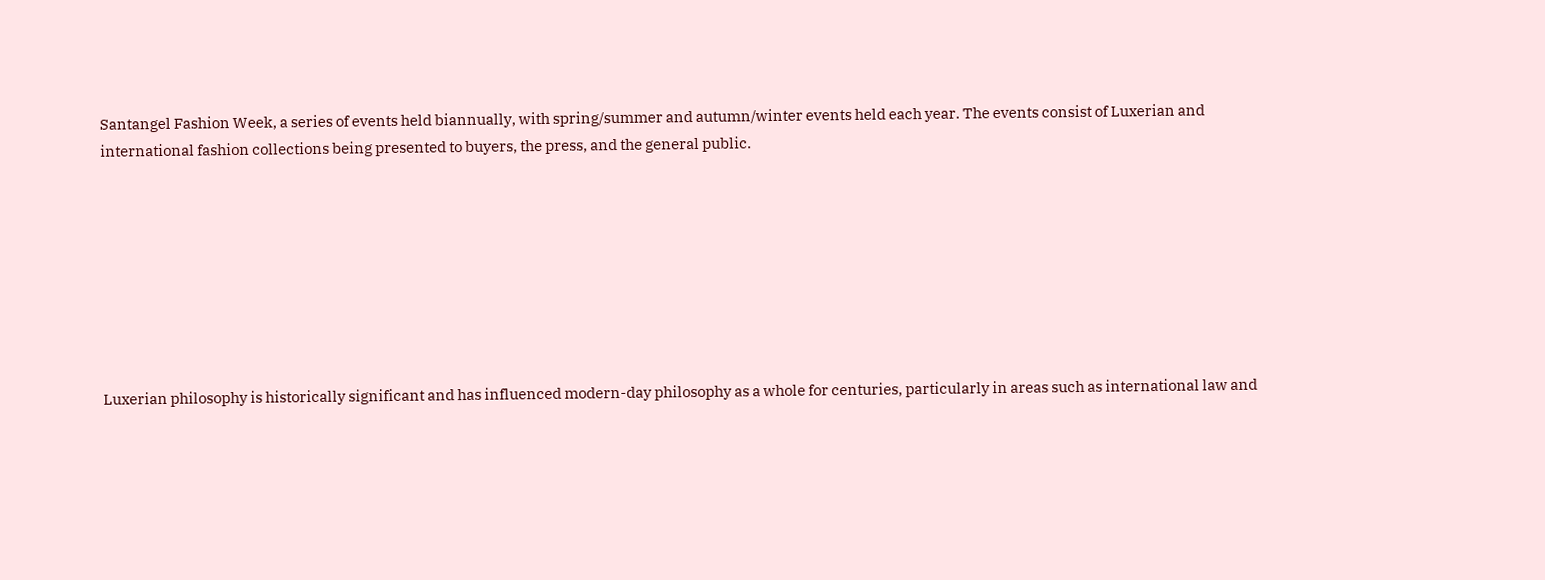Santangel Fashion Week, a series of events held biannually, with spring/summer and autumn/winter events held each year. The events consist of Luxerian and international fashion collections being presented to buyers, the press, and the general public.








Luxerian philosophy is historically significant and has influenced modern-day philosophy as a whole for centuries, particularly in areas such as international law and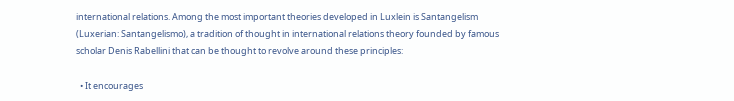international relations. Among the most important theories developed in Luxlein is Santangelism (Luxerian: Santangelismo), a tradition of thought in international relations theory founded by famous scholar Denis Rabellini that can be thought to revolve around these principles:

  • It encourages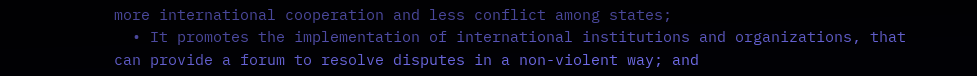more international cooperation and less conflict among states;
  • It promotes the implementation of international institutions and organizations, that can provide a forum to resolve disputes in a non-violent way; and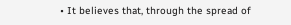• It believes that, through the spread of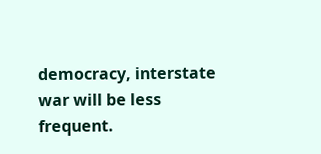democracy, interstate war will be less frequent.